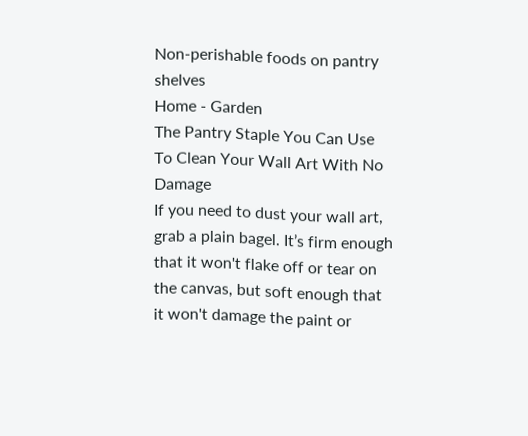Non-perishable foods on pantry shelves
Home - Garden
The Pantry Staple You Can Use To Clean Your Wall Art With No Damage
If you need to dust your wall art, grab a plain bagel. It’s firm enough that it won't flake off or tear on the canvas, but soft enough that it won't damage the paint or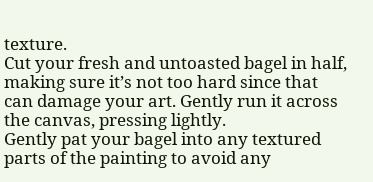texture.
Cut your fresh and untoasted bagel in half, making sure it’s not too hard since that can damage your art. Gently run it across the canvas, pressing lightly.
Gently pat your bagel into any textured parts of the painting to avoid any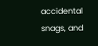accidental snags, and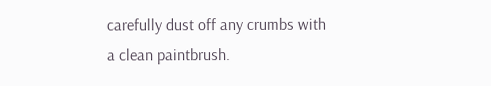carefully dust off any crumbs with a clean paintbrush.